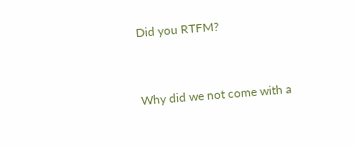Did you RTFM?


Why did we not come with a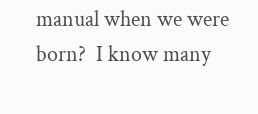manual when we were born?  I know many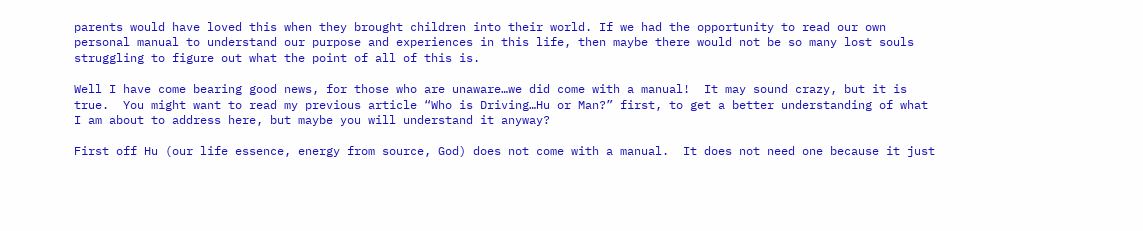parents would have loved this when they brought children into their world. If we had the opportunity to read our own personal manual to understand our purpose and experiences in this life, then maybe there would not be so many lost souls struggling to figure out what the point of all of this is.

Well I have come bearing good news, for those who are unaware…we did come with a manual!  It may sound crazy, but it is true.  You might want to read my previous article “Who is Driving…Hu or Man?” first, to get a better understanding of what I am about to address here, but maybe you will understand it anyway?

First off Hu (our life essence, energy from source, God) does not come with a manual.  It does not need one because it just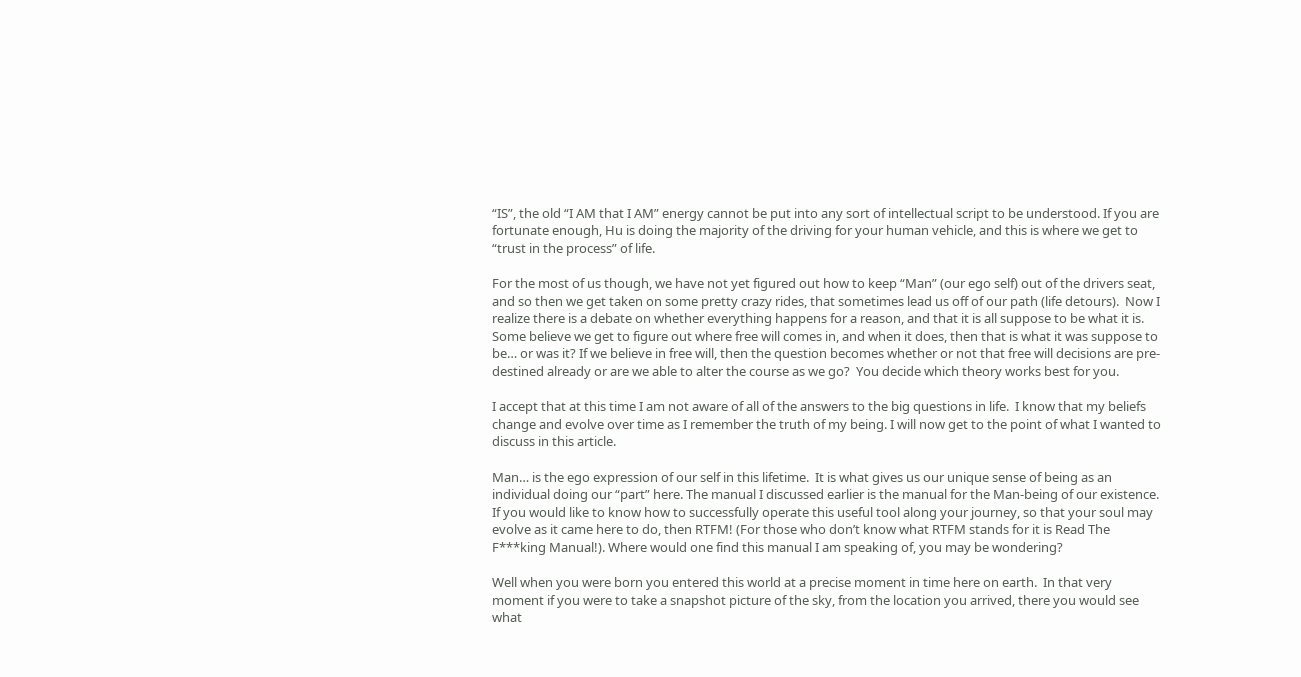“IS”, the old “I AM that I AM” energy cannot be put into any sort of intellectual script to be understood. If you are fortunate enough, Hu is doing the majority of the driving for your human vehicle, and this is where we get to “trust in the process” of life.

For the most of us though, we have not yet figured out how to keep “Man” (our ego self) out of the drivers seat, and so then we get taken on some pretty crazy rides, that sometimes lead us off of our path (life detours).  Now I realize there is a debate on whether everything happens for a reason, and that it is all suppose to be what it is.  Some believe we get to figure out where free will comes in, and when it does, then that is what it was suppose to be… or was it? If we believe in free will, then the question becomes whether or not that free will decisions are pre-destined already or are we able to alter the course as we go?  You decide which theory works best for you.

I accept that at this time I am not aware of all of the answers to the big questions in life.  I know that my beliefs change and evolve over time as I remember the truth of my being. I will now get to the point of what I wanted to discuss in this article.

Man… is the ego expression of our self in this lifetime.  It is what gives us our unique sense of being as an individual doing our “part” here. The manual I discussed earlier is the manual for the Man-being of our existence.  If you would like to know how to successfully operate this useful tool along your journey, so that your soul may evolve as it came here to do, then RTFM! (For those who don’t know what RTFM stands for it is Read The F***king Manual!). Where would one find this manual I am speaking of, you may be wondering?

Well when you were born you entered this world at a precise moment in time here on earth.  In that very moment if you were to take a snapshot picture of the sky, from the location you arrived, there you would see what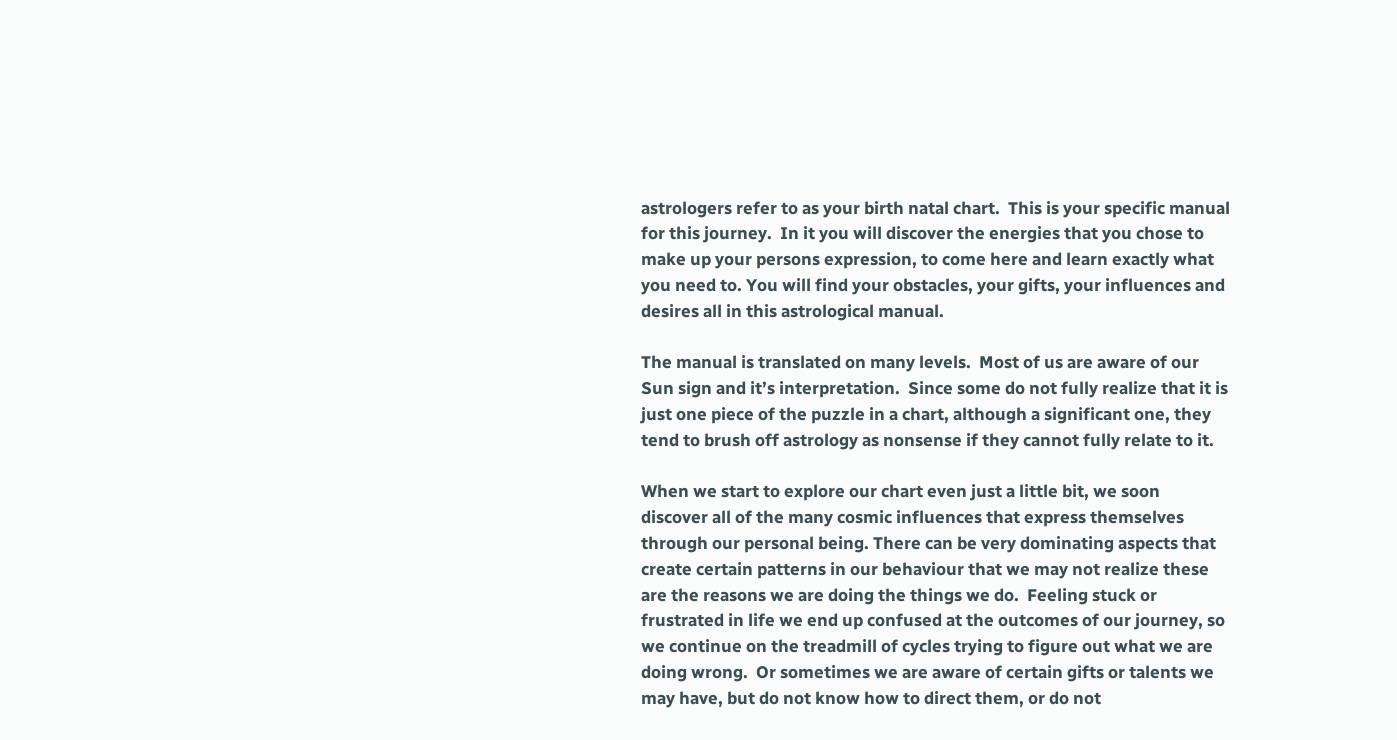astrologers refer to as your birth natal chart.  This is your specific manual for this journey.  In it you will discover the energies that you chose to make up your persons expression, to come here and learn exactly what you need to. You will find your obstacles, your gifts, your influences and desires all in this astrological manual.

The manual is translated on many levels.  Most of us are aware of our Sun sign and it’s interpretation.  Since some do not fully realize that it is just one piece of the puzzle in a chart, although a significant one, they tend to brush off astrology as nonsense if they cannot fully relate to it.

When we start to explore our chart even just a little bit, we soon discover all of the many cosmic influences that express themselves through our personal being. There can be very dominating aspects that create certain patterns in our behaviour that we may not realize these are the reasons we are doing the things we do.  Feeling stuck or frustrated in life we end up confused at the outcomes of our journey, so we continue on the treadmill of cycles trying to figure out what we are doing wrong.  Or sometimes we are aware of certain gifts or talents we may have, but do not know how to direct them, or do not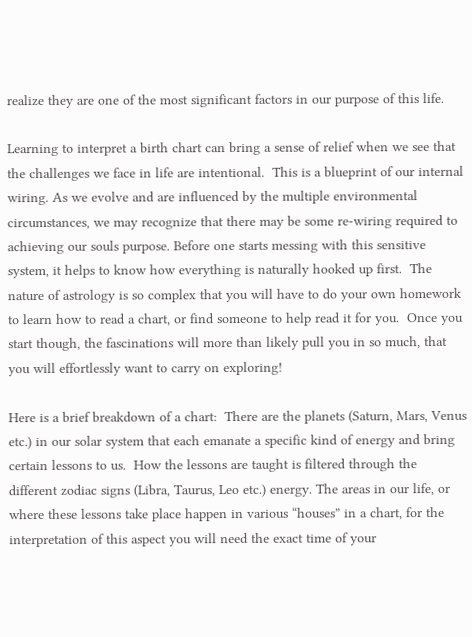realize they are one of the most significant factors in our purpose of this life.

Learning to interpret a birth chart can bring a sense of relief when we see that the challenges we face in life are intentional.  This is a blueprint of our internal wiring. As we evolve and are influenced by the multiple environmental circumstances, we may recognize that there may be some re-wiring required to achieving our souls purpose. Before one starts messing with this sensitive system, it helps to know how everything is naturally hooked up first.  The nature of astrology is so complex that you will have to do your own homework to learn how to read a chart, or find someone to help read it for you.  Once you start though, the fascinations will more than likely pull you in so much, that you will effortlessly want to carry on exploring!

Here is a brief breakdown of a chart:  There are the planets (Saturn, Mars, Venus etc.) in our solar system that each emanate a specific kind of energy and bring certain lessons to us.  How the lessons are taught is filtered through the different zodiac signs (Libra, Taurus, Leo etc.) energy. The areas in our life, or where these lessons take place happen in various “houses” in a chart, for the interpretation of this aspect you will need the exact time of your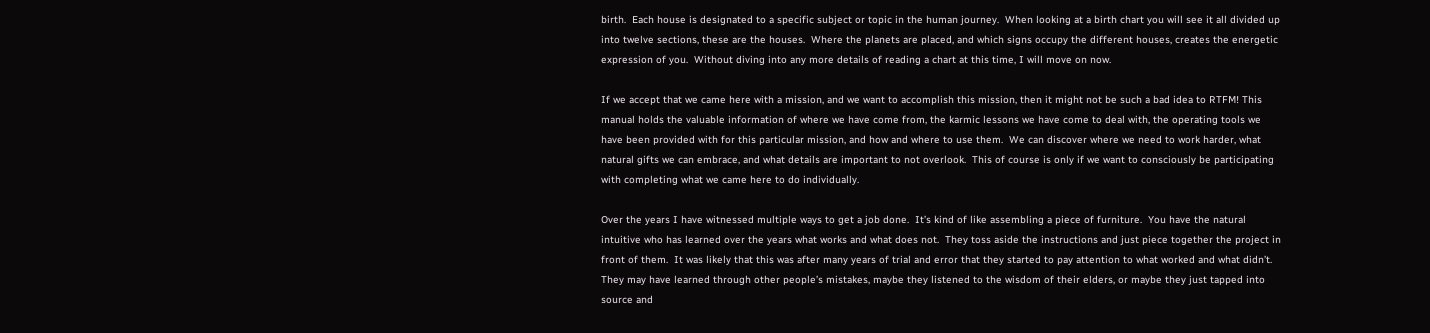birth.  Each house is designated to a specific subject or topic in the human journey.  When looking at a birth chart you will see it all divided up into twelve sections, these are the houses.  Where the planets are placed, and which signs occupy the different houses, creates the energetic expression of you.  Without diving into any more details of reading a chart at this time, I will move on now.

If we accept that we came here with a mission, and we want to accomplish this mission, then it might not be such a bad idea to RTFM! This manual holds the valuable information of where we have come from, the karmic lessons we have come to deal with, the operating tools we have been provided with for this particular mission, and how and where to use them.  We can discover where we need to work harder, what natural gifts we can embrace, and what details are important to not overlook.  This of course is only if we want to consciously be participating with completing what we came here to do individually.

Over the years I have witnessed multiple ways to get a job done.  It’s kind of like assembling a piece of furniture.  You have the natural intuitive who has learned over the years what works and what does not.  They toss aside the instructions and just piece together the project in front of them.  It was likely that this was after many years of trial and error that they started to pay attention to what worked and what didn’t.  They may have learned through other people’s mistakes, maybe they listened to the wisdom of their elders, or maybe they just tapped into source and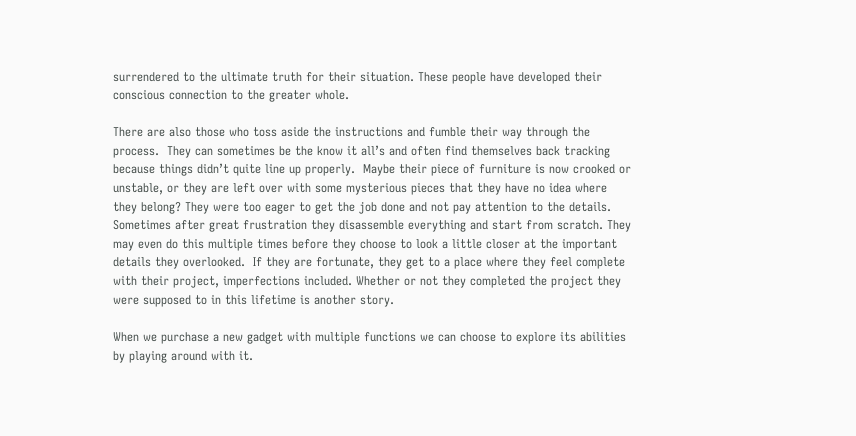surrendered to the ultimate truth for their situation. These people have developed their conscious connection to the greater whole.

There are also those who toss aside the instructions and fumble their way through the process.  They can sometimes be the know it all’s and often find themselves back tracking because things didn’t quite line up properly.  Maybe their piece of furniture is now crooked or unstable, or they are left over with some mysterious pieces that they have no idea where they belong? They were too eager to get the job done and not pay attention to the details.  Sometimes after great frustration they disassemble everything and start from scratch. They may even do this multiple times before they choose to look a little closer at the important details they overlooked.  If they are fortunate, they get to a place where they feel complete with their project, imperfections included. Whether or not they completed the project they were supposed to in this lifetime is another story.

When we purchase a new gadget with multiple functions we can choose to explore its abilities by playing around with it.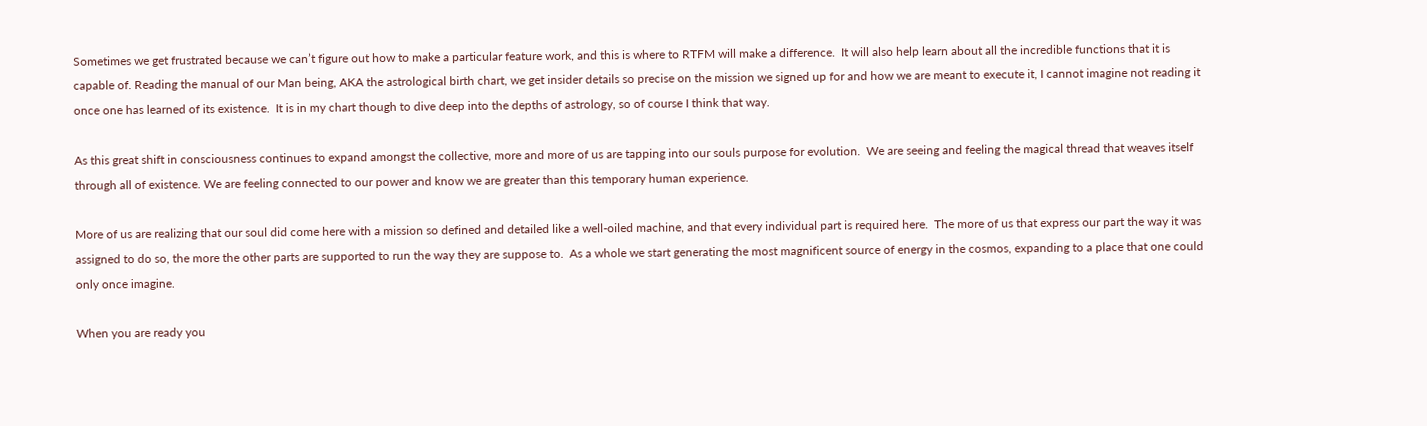Sometimes we get frustrated because we can’t figure out how to make a particular feature work, and this is where to RTFM will make a difference.  It will also help learn about all the incredible functions that it is capable of. Reading the manual of our Man being, AKA the astrological birth chart, we get insider details so precise on the mission we signed up for and how we are meant to execute it, I cannot imagine not reading it once one has learned of its existence.  It is in my chart though to dive deep into the depths of astrology, so of course I think that way.

As this great shift in consciousness continues to expand amongst the collective, more and more of us are tapping into our souls purpose for evolution.  We are seeing and feeling the magical thread that weaves itself through all of existence. We are feeling connected to our power and know we are greater than this temporary human experience.

More of us are realizing that our soul did come here with a mission so defined and detailed like a well-oiled machine, and that every individual part is required here.  The more of us that express our part the way it was assigned to do so, the more the other parts are supported to run the way they are suppose to.  As a whole we start generating the most magnificent source of energy in the cosmos, expanding to a place that one could only once imagine.

When you are ready you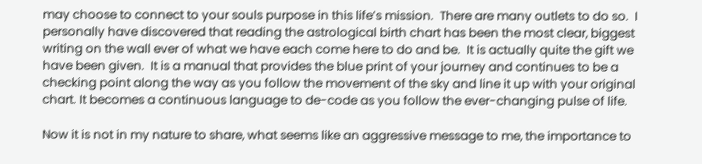may choose to connect to your souls purpose in this life’s mission.  There are many outlets to do so.  I personally have discovered that reading the astrological birth chart has been the most clear, biggest writing on the wall ever of what we have each come here to do and be.  It is actually quite the gift we have been given.  It is a manual that provides the blue print of your journey and continues to be a checking point along the way as you follow the movement of the sky and line it up with your original chart. It becomes a continuous language to de-code as you follow the ever-changing pulse of life.

Now it is not in my nature to share, what seems like an aggressive message to me, the importance to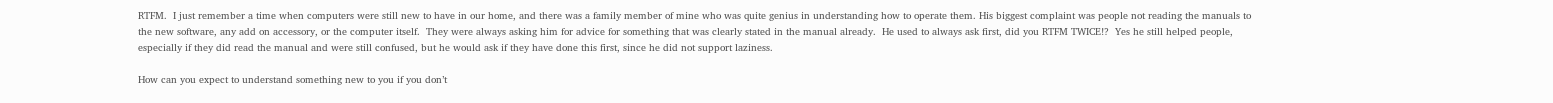RTFM.  I just remember a time when computers were still new to have in our home, and there was a family member of mine who was quite genius in understanding how to operate them. His biggest complaint was people not reading the manuals to the new software, any add on accessory, or the computer itself.  They were always asking him for advice for something that was clearly stated in the manual already.  He used to always ask first, did you RTFM TWICE!?  Yes he still helped people, especially if they did read the manual and were still confused, but he would ask if they have done this first, since he did not support laziness.

How can you expect to understand something new to you if you don’t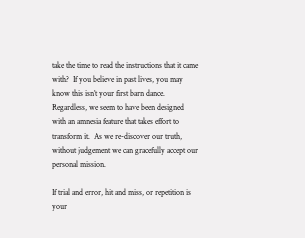take the time to read the instructions that it came with?  If you believe in past lives, you may know this isn’t your first barn dance. Regardless, we seem to have been designed with an amnesia feature that takes effort to transform it.  As we re-discover our truth, without judgement we can gracefully accept our personal mission.

If trial and error, hit and miss, or repetition is your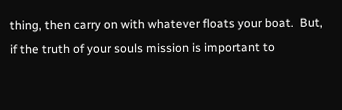thing, then carry on with whatever floats your boat.  But, if the truth of your souls mission is important to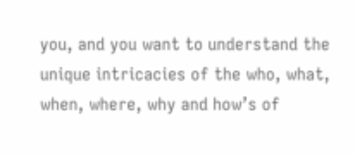you, and you want to understand the unique intricacies of the who, what, when, where, why and how’s of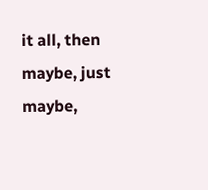it all, then maybe, just maybe,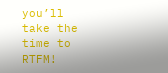you’ll take the time to RTFM!